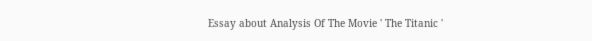Essay about Analysis Of The Movie ' The Titanic '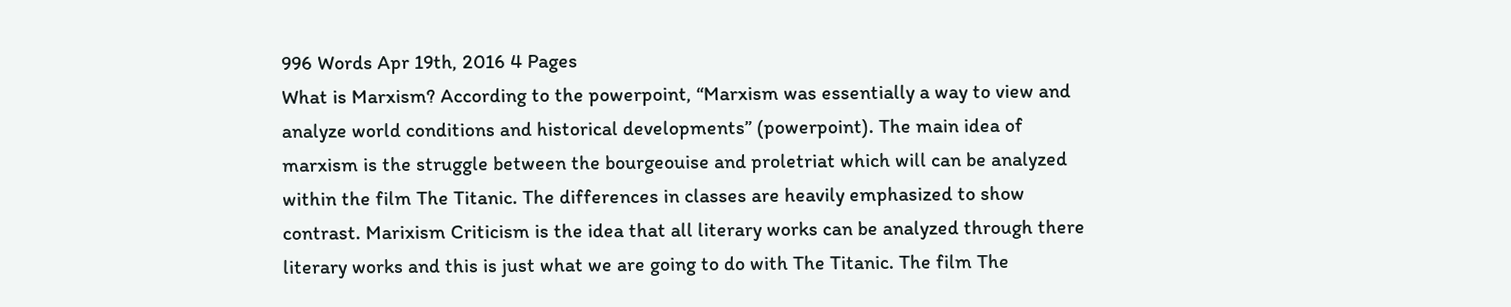996 Words Apr 19th, 2016 4 Pages
What is Marxism? According to the powerpoint, “Marxism was essentially a way to view and analyze world conditions and historical developments” (powerpoint). The main idea of marxism is the struggle between the bourgeouise and proletriat which will can be analyzed within the film The Titanic. The differences in classes are heavily emphasized to show contrast. Marixism Criticism is the idea that all literary works can be analyzed through there literary works and this is just what we are going to do with The Titanic. The film The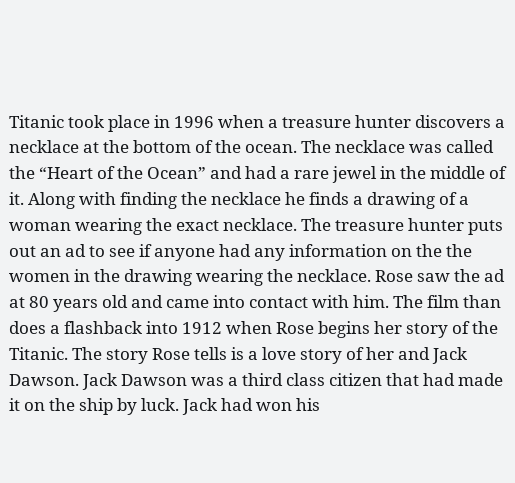Titanic took place in 1996 when a treasure hunter discovers a necklace at the bottom of the ocean. The necklace was called the “Heart of the Ocean” and had a rare jewel in the middle of it. Along with finding the necklace he finds a drawing of a woman wearing the exact necklace. The treasure hunter puts out an ad to see if anyone had any information on the the women in the drawing wearing the necklace. Rose saw the ad at 80 years old and came into contact with him. The film than does a flashback into 1912 when Rose begins her story of the Titanic. The story Rose tells is a love story of her and Jack Dawson. Jack Dawson was a third class citizen that had made it on the ship by luck. Jack had won his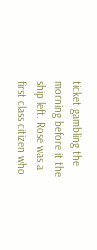ticket gambling the morning before it the ship left. Rose was a first class citizen who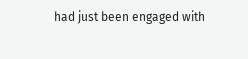had just been engaged with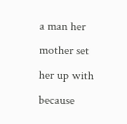a man her mother set her up with because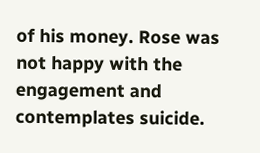of his money. Rose was not happy with the engagement and contemplates suicide.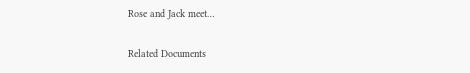Rose and Jack meet…

Related Documents